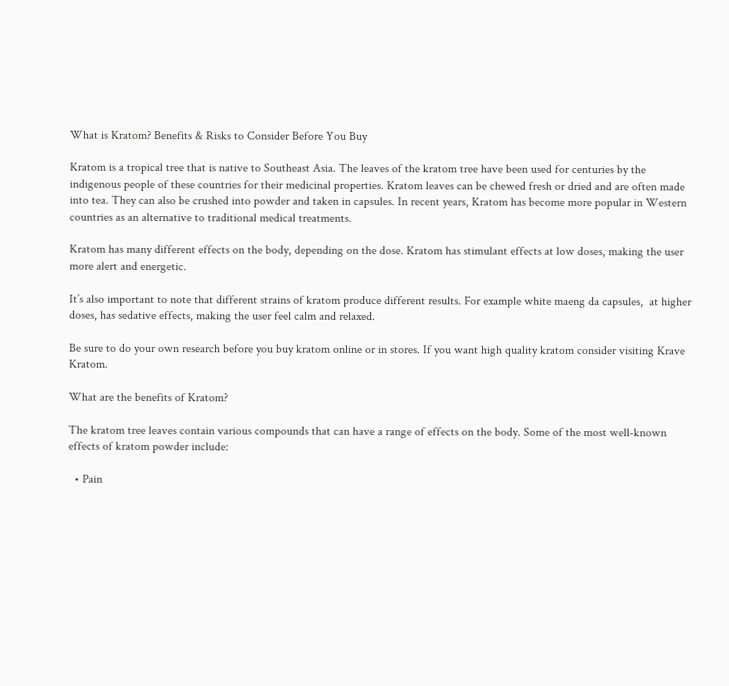What is Kratom? Benefits & Risks to Consider Before You Buy

Kratom is a tropical tree that is native to Southeast Asia. The leaves of the kratom tree have been used for centuries by the indigenous people of these countries for their medicinal properties. Kratom leaves can be chewed fresh or dried and are often made into tea. They can also be crushed into powder and taken in capsules. In recent years, Kratom has become more popular in Western countries as an alternative to traditional medical treatments.

Kratom has many different effects on the body, depending on the dose. Kratom has stimulant effects at low doses, making the user more alert and energetic.

It’s also important to note that different strains of kratom produce different results. For example white maeng da capsules,  at higher doses, has sedative effects, making the user feel calm and relaxed.

Be sure to do your own research before you buy kratom online or in stores. If you want high quality kratom consider visiting Krave Kratom.

What are the benefits of Kratom?

The kratom tree leaves contain various compounds that can have a range of effects on the body. Some of the most well-known effects of kratom powder include:

  • Pain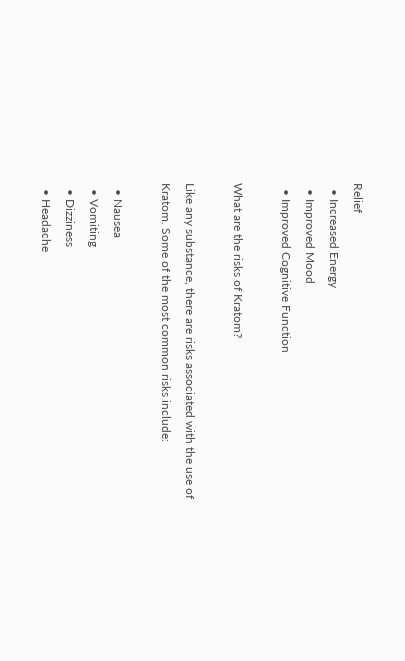Relief
  • Increased Energy
  • Improved Mood
  • Improved Cognitive Function

What are the risks of Kratom?

Like any substance, there are risks associated with the use of Kratom. Some of the most common risks include:

  • Nausea
  • Vomiting
  • Dizziness
  • Headache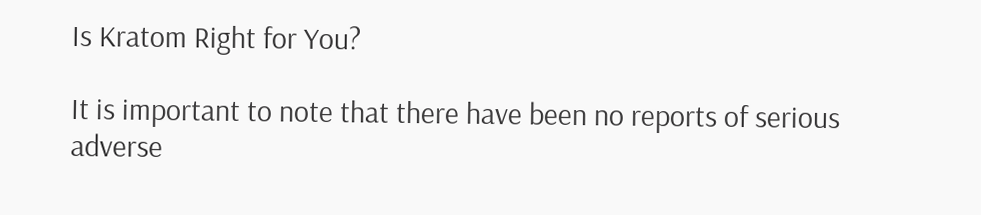Is Kratom Right for You?

It is important to note that there have been no reports of serious adverse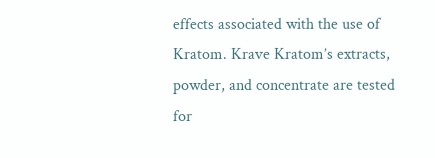effects associated with the use of Kratom. Krave Kratom’s extracts, powder, and concentrate are tested for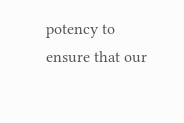potency to ensure that our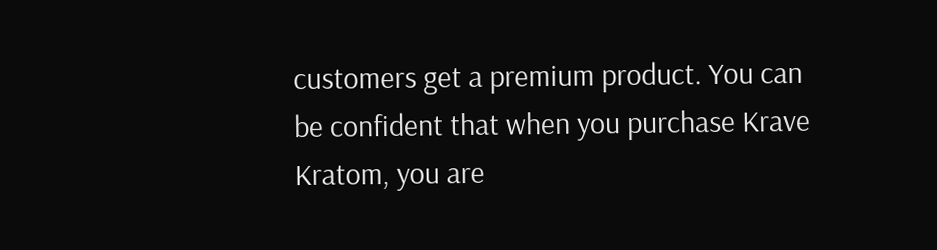customers get a premium product. You can be confident that when you purchase Krave Kratom, you are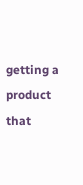getting a product that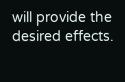will provide the desired effects.